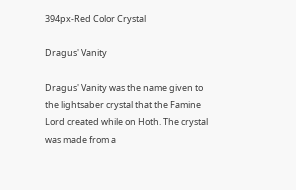394px-Red Color Crystal

Dragus' Vanity

Dragus' Vanity was the name given to the lightsaber crystal that the Famine Lord created while on Hoth. The crystal was made from a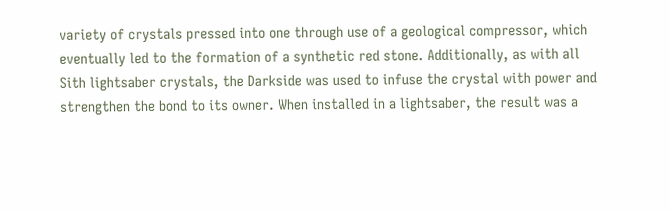variety of crystals pressed into one through use of a geological compressor, which eventually led to the formation of a synthetic red stone. Additionally, as with all Sith lightsaber crystals, the Darkside was used to infuse the crystal with power and strengthen the bond to its owner. When installed in a lightsaber, the result was a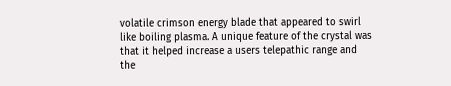volatile crimson energy blade that appeared to swirl like boiling plasma. A unique feature of the crystal was that it helped increase a users telepathic range and the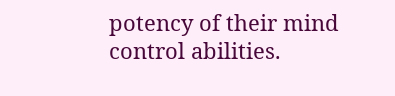potency of their mind control abilities.